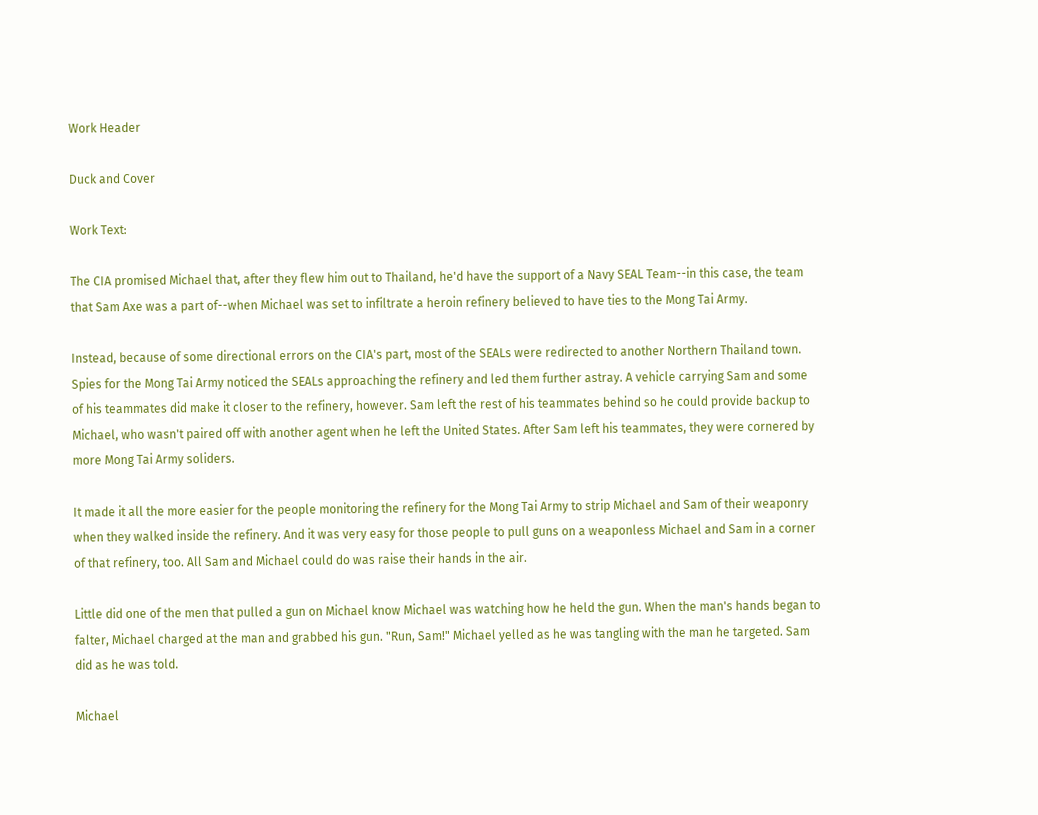Work Header

Duck and Cover

Work Text:

The CIA promised Michael that, after they flew him out to Thailand, he'd have the support of a Navy SEAL Team--in this case, the team that Sam Axe was a part of--when Michael was set to infiltrate a heroin refinery believed to have ties to the Mong Tai Army.

Instead, because of some directional errors on the CIA's part, most of the SEALs were redirected to another Northern Thailand town. Spies for the Mong Tai Army noticed the SEALs approaching the refinery and led them further astray. A vehicle carrying Sam and some of his teammates did make it closer to the refinery, however. Sam left the rest of his teammates behind so he could provide backup to Michael, who wasn't paired off with another agent when he left the United States. After Sam left his teammates, they were cornered by more Mong Tai Army soliders.

It made it all the more easier for the people monitoring the refinery for the Mong Tai Army to strip Michael and Sam of their weaponry when they walked inside the refinery. And it was very easy for those people to pull guns on a weaponless Michael and Sam in a corner of that refinery, too. All Sam and Michael could do was raise their hands in the air.

Little did one of the men that pulled a gun on Michael know Michael was watching how he held the gun. When the man's hands began to falter, Michael charged at the man and grabbed his gun. "Run, Sam!" Michael yelled as he was tangling with the man he targeted. Sam did as he was told.

Michael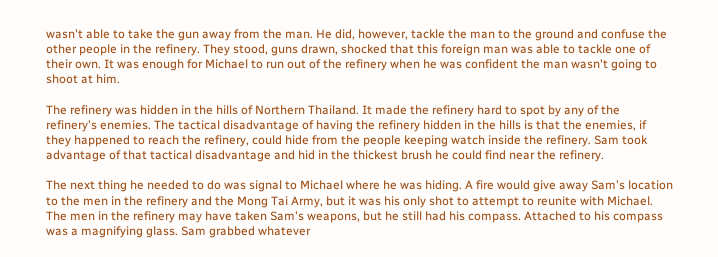wasn't able to take the gun away from the man. He did, however, tackle the man to the ground and confuse the other people in the refinery. They stood, guns drawn, shocked that this foreign man was able to tackle one of their own. It was enough for Michael to run out of the refinery when he was confident the man wasn't going to shoot at him.

The refinery was hidden in the hills of Northern Thailand. It made the refinery hard to spot by any of the refinery's enemies. The tactical disadvantage of having the refinery hidden in the hills is that the enemies, if they happened to reach the refinery, could hide from the people keeping watch inside the refinery. Sam took advantage of that tactical disadvantage and hid in the thickest brush he could find near the refinery.

The next thing he needed to do was signal to Michael where he was hiding. A fire would give away Sam's location to the men in the refinery and the Mong Tai Army, but it was his only shot to attempt to reunite with Michael. The men in the refinery may have taken Sam's weapons, but he still had his compass. Attached to his compass was a magnifying glass. Sam grabbed whatever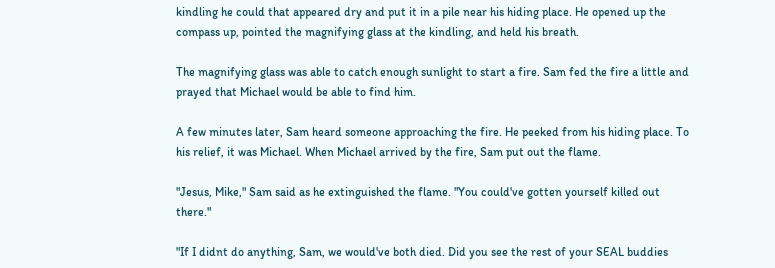kindling he could that appeared dry and put it in a pile near his hiding place. He opened up the compass up, pointed the magnifying glass at the kindling, and held his breath.

The magnifying glass was able to catch enough sunlight to start a fire. Sam fed the fire a little and prayed that Michael would be able to find him.

A few minutes later, Sam heard someone approaching the fire. He peeked from his hiding place. To his relief, it was Michael. When Michael arrived by the fire, Sam put out the flame.

"Jesus, Mike," Sam said as he extinguished the flame. "You could've gotten yourself killed out there."

"If I didnt do anything, Sam, we would've both died. Did you see the rest of your SEAL buddies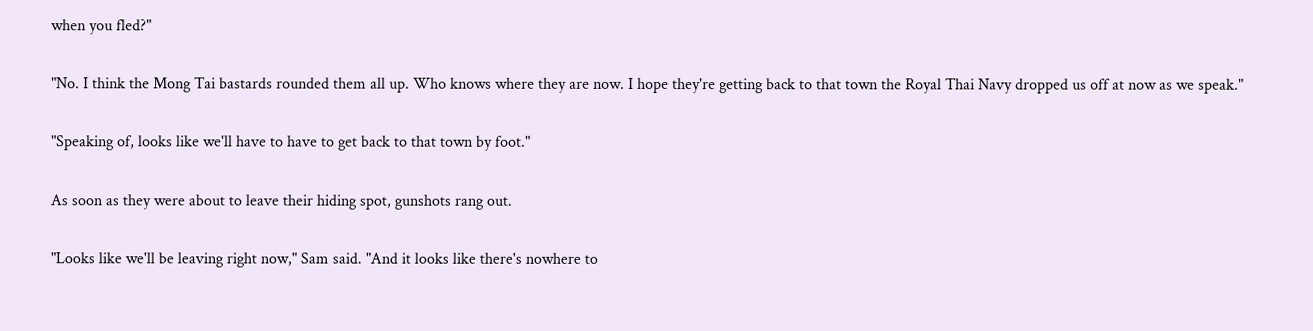when you fled?"

"No. I think the Mong Tai bastards rounded them all up. Who knows where they are now. I hope they're getting back to that town the Royal Thai Navy dropped us off at now as we speak."

"Speaking of, looks like we'll have to have to get back to that town by foot."

As soon as they were about to leave their hiding spot, gunshots rang out.

"Looks like we'll be leaving right now," Sam said. "And it looks like there's nowhere to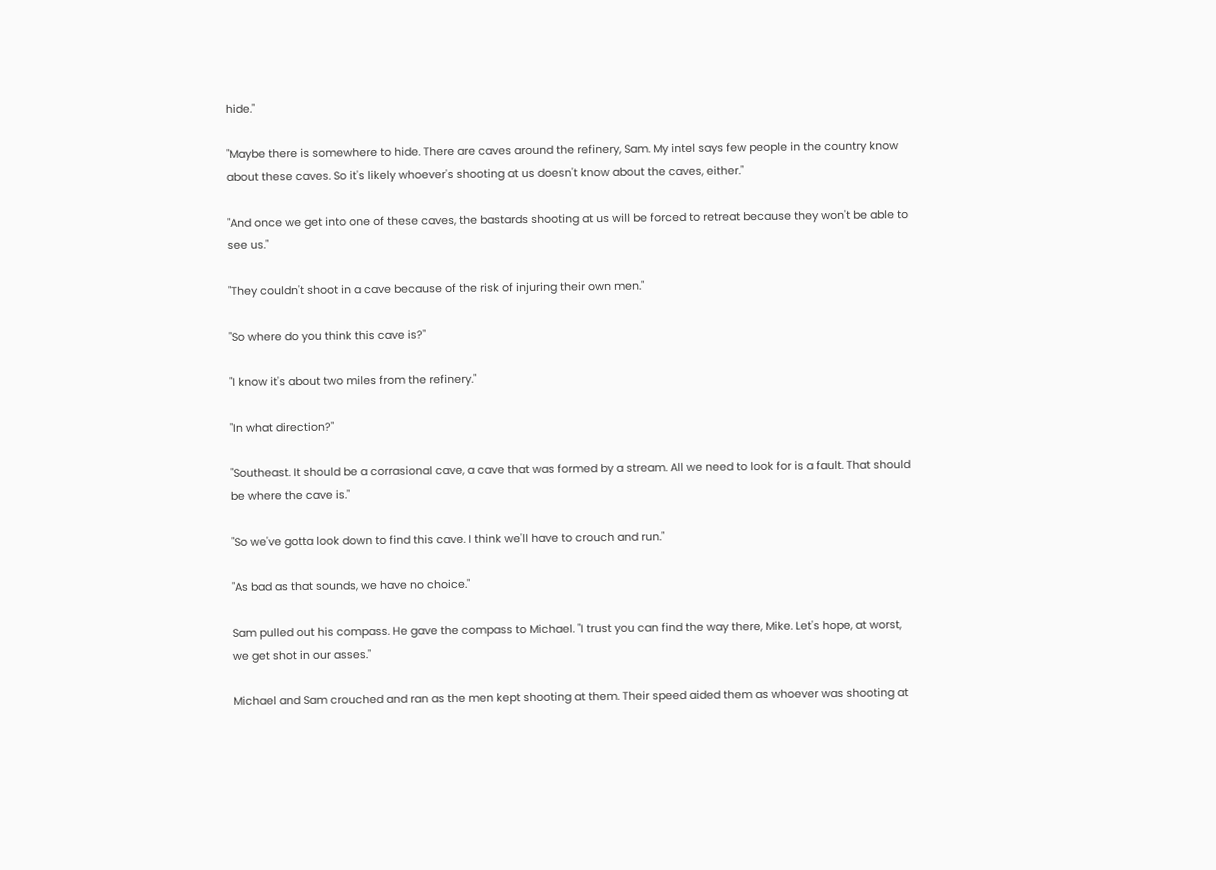hide."

"Maybe there is somewhere to hide. There are caves around the refinery, Sam. My intel says few people in the country know about these caves. So it's likely whoever's shooting at us doesn't know about the caves, either."

"And once we get into one of these caves, the bastards shooting at us will be forced to retreat because they won't be able to see us."

"They couldn't shoot in a cave because of the risk of injuring their own men."

"So where do you think this cave is?"

"I know it's about two miles from the refinery."

"In what direction?"

"Southeast. It should be a corrasional cave, a cave that was formed by a stream. All we need to look for is a fault. That should be where the cave is."

"So we've gotta look down to find this cave. I think we'll have to crouch and run."

"As bad as that sounds, we have no choice."

Sam pulled out his compass. He gave the compass to Michael. "I trust you can find the way there, Mike. Let's hope, at worst, we get shot in our asses."

Michael and Sam crouched and ran as the men kept shooting at them. Their speed aided them as whoever was shooting at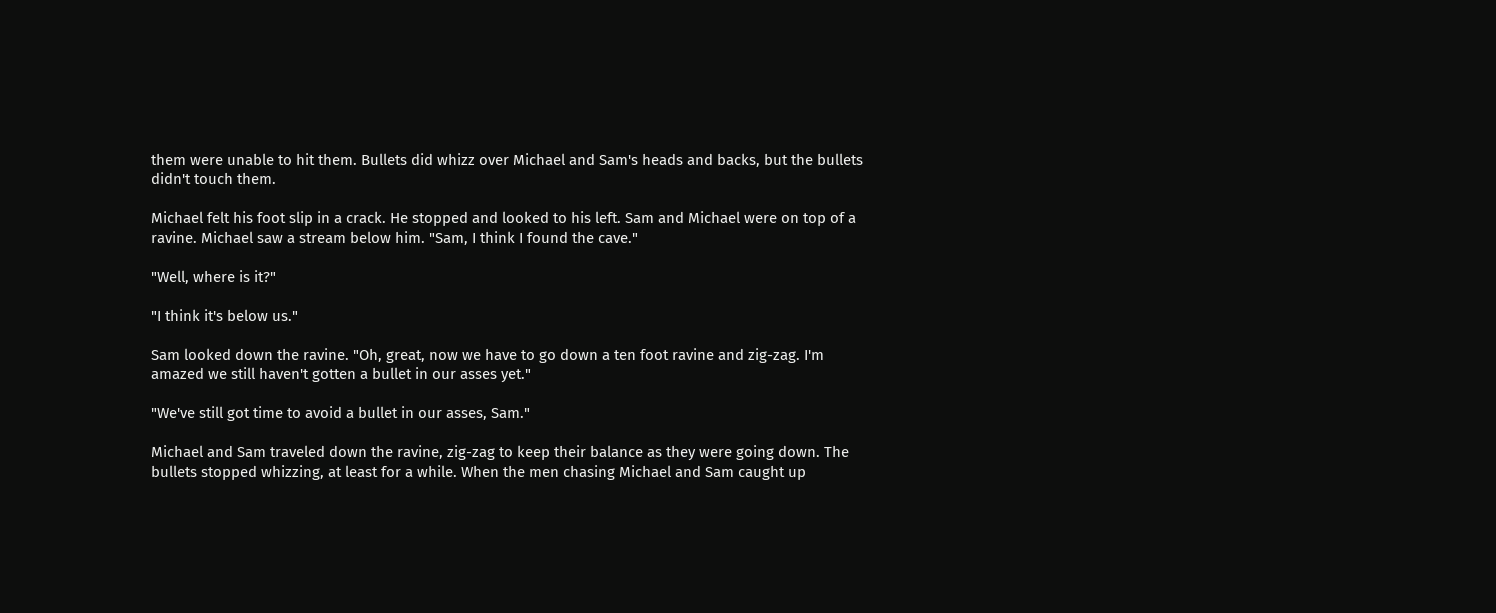them were unable to hit them. Bullets did whizz over Michael and Sam's heads and backs, but the bullets didn't touch them.

Michael felt his foot slip in a crack. He stopped and looked to his left. Sam and Michael were on top of a ravine. Michael saw a stream below him. "Sam, I think I found the cave."

"Well, where is it?"

"I think it's below us."

Sam looked down the ravine. "Oh, great, now we have to go down a ten foot ravine and zig-zag. I'm amazed we still haven't gotten a bullet in our asses yet."

"We've still got time to avoid a bullet in our asses, Sam."

Michael and Sam traveled down the ravine, zig-zag to keep their balance as they were going down. The bullets stopped whizzing, at least for a while. When the men chasing Michael and Sam caught up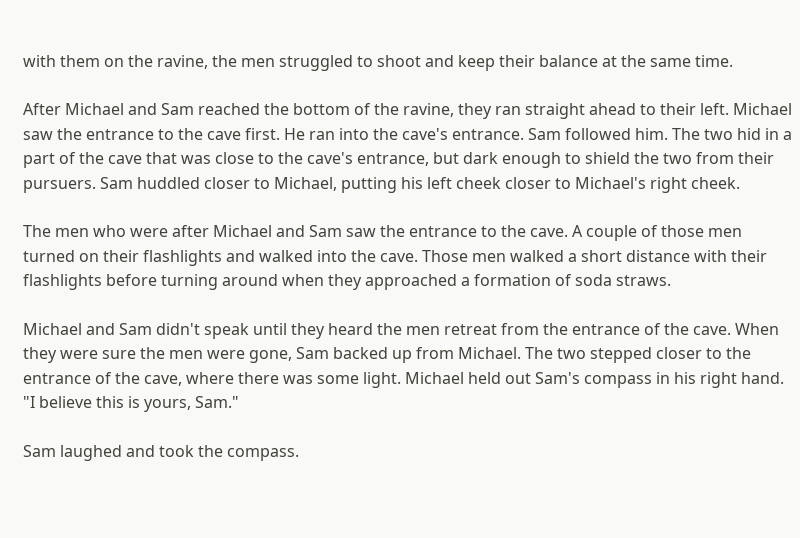with them on the ravine, the men struggled to shoot and keep their balance at the same time.

After Michael and Sam reached the bottom of the ravine, they ran straight ahead to their left. Michael saw the entrance to the cave first. He ran into the cave's entrance. Sam followed him. The two hid in a part of the cave that was close to the cave's entrance, but dark enough to shield the two from their pursuers. Sam huddled closer to Michael, putting his left cheek closer to Michael's right cheek.

The men who were after Michael and Sam saw the entrance to the cave. A couple of those men turned on their flashlights and walked into the cave. Those men walked a short distance with their flashlights before turning around when they approached a formation of soda straws.

Michael and Sam didn't speak until they heard the men retreat from the entrance of the cave. When they were sure the men were gone, Sam backed up from Michael. The two stepped closer to the entrance of the cave, where there was some light. Michael held out Sam's compass in his right hand. "I believe this is yours, Sam."

Sam laughed and took the compass.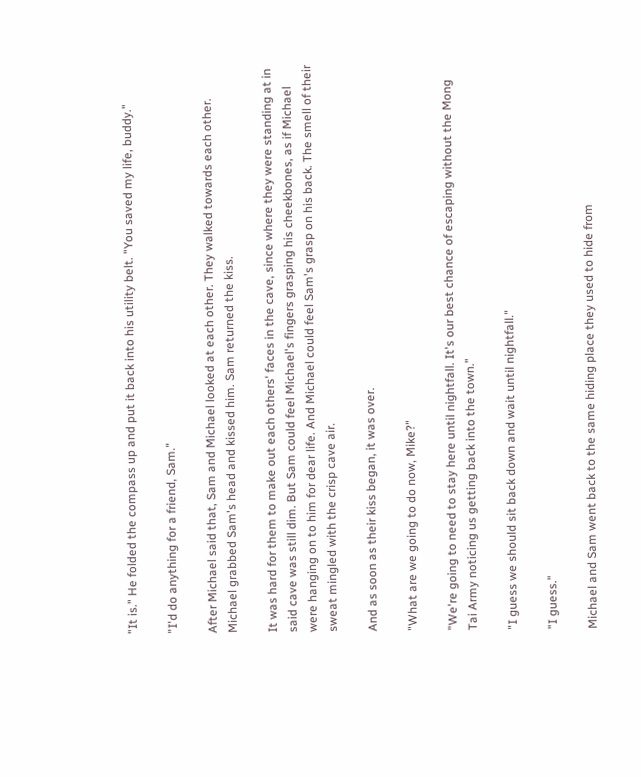"It is." He folded the compass up and put it back into his utility belt. "You saved my life, buddy."

"I'd do anything for a friend, Sam."

After Michael said that, Sam and Michael looked at each other. They walked towards each other. Michael grabbed Sam's head and kissed him. Sam returned the kiss.

It was hard for them to make out each others' faces in the cave, since where they were standing at in said cave was still dim. But Sam could feel Michael's fingers grasping his cheekbones, as if Michael were hanging on to him for dear life. And Michael could feel Sam's grasp on his back. The smell of their sweat mingled with the crisp cave air.

And as soon as their kiss began, it was over.

"What are we going to do now, Mike?"

"We're going to need to stay here until nightfall. It's our best chance of escaping without the Mong Tai Army noticing us getting back into the town."

"I guess we should sit back down and wait until nightfall."

"I guess."

Michael and Sam went back to the same hiding place they used to hide from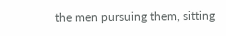the men pursuing them, sitting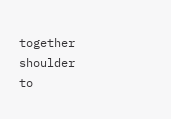together shoulder to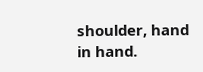shoulder, hand in hand.